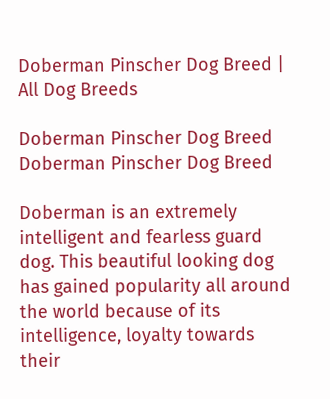Doberman Pinscher Dog Breed | All Dog Breeds

Doberman Pinscher Dog Breed
Doberman Pinscher Dog Breed

Doberman is an extremely intelligent and fearless guard dog. This beautiful looking dog has gained popularity all around the world because of its intelligence, loyalty towards their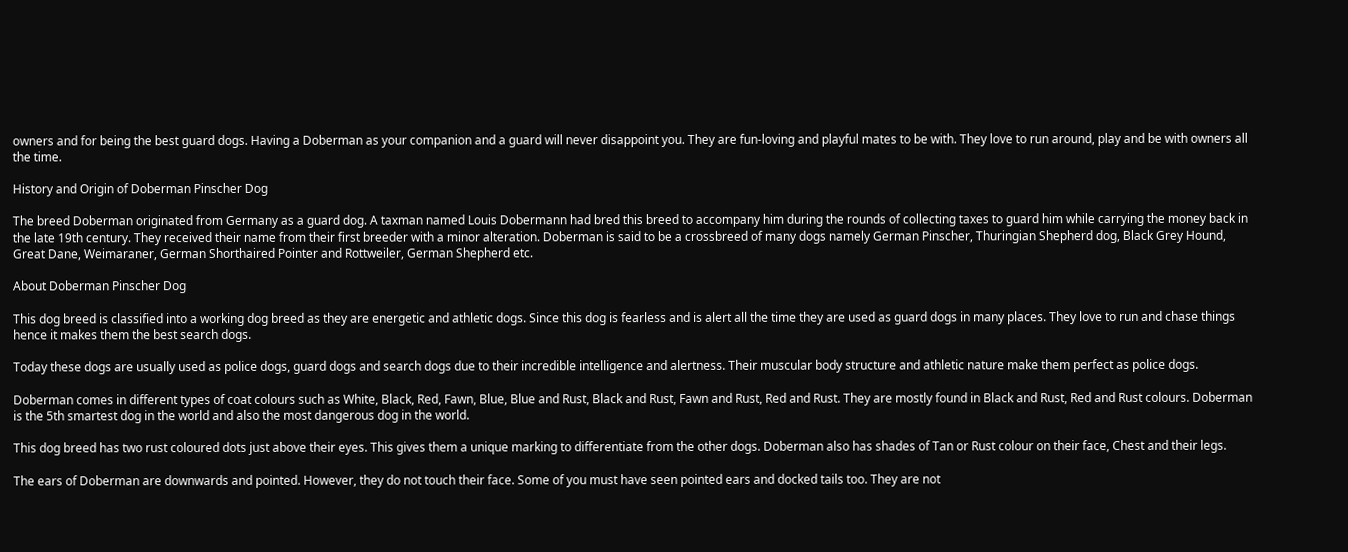owners and for being the best guard dogs. Having a Doberman as your companion and a guard will never disappoint you. They are fun-loving and playful mates to be with. They love to run around, play and be with owners all the time.

History and Origin of Doberman Pinscher Dog

The breed Doberman originated from Germany as a guard dog. A taxman named Louis Dobermann had bred this breed to accompany him during the rounds of collecting taxes to guard him while carrying the money back in the late 19th century. They received their name from their first breeder with a minor alteration. Doberman is said to be a crossbreed of many dogs namely German Pinscher, Thuringian Shepherd dog, Black Grey Hound, Great Dane, Weimaraner, German Shorthaired Pointer and Rottweiler, German Shepherd etc.

About Doberman Pinscher Dog

This dog breed is classified into a working dog breed as they are energetic and athletic dogs. Since this dog is fearless and is alert all the time they are used as guard dogs in many places. They love to run and chase things hence it makes them the best search dogs.

Today these dogs are usually used as police dogs, guard dogs and search dogs due to their incredible intelligence and alertness. Their muscular body structure and athletic nature make them perfect as police dogs.

Doberman comes in different types of coat colours such as White, Black, Red, Fawn, Blue, Blue and Rust, Black and Rust, Fawn and Rust, Red and Rust. They are mostly found in Black and Rust, Red and Rust colours. Doberman is the 5th smartest dog in the world and also the most dangerous dog in the world.

This dog breed has two rust coloured dots just above their eyes. This gives them a unique marking to differentiate from the other dogs. Doberman also has shades of Tan or Rust colour on their face, Chest and their legs.

The ears of Doberman are downwards and pointed. However, they do not touch their face. Some of you must have seen pointed ears and docked tails too. They are not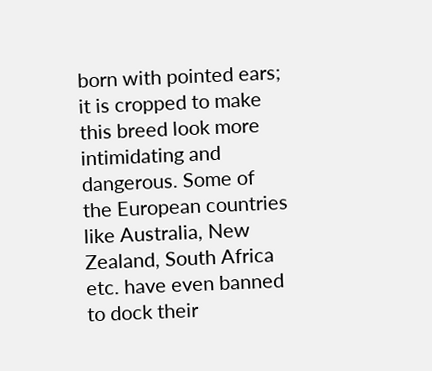born with pointed ears; it is cropped to make this breed look more intimidating and dangerous. Some of the European countries like Australia, New Zealand, South Africa etc. have even banned to dock their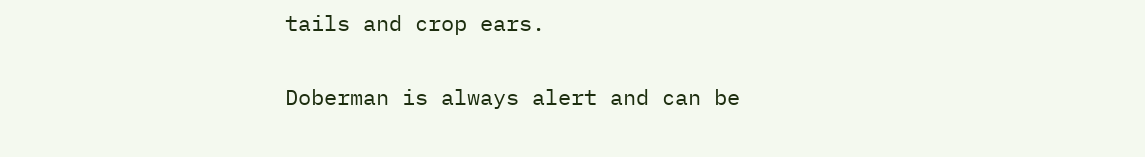tails and crop ears.

Doberman is always alert and can be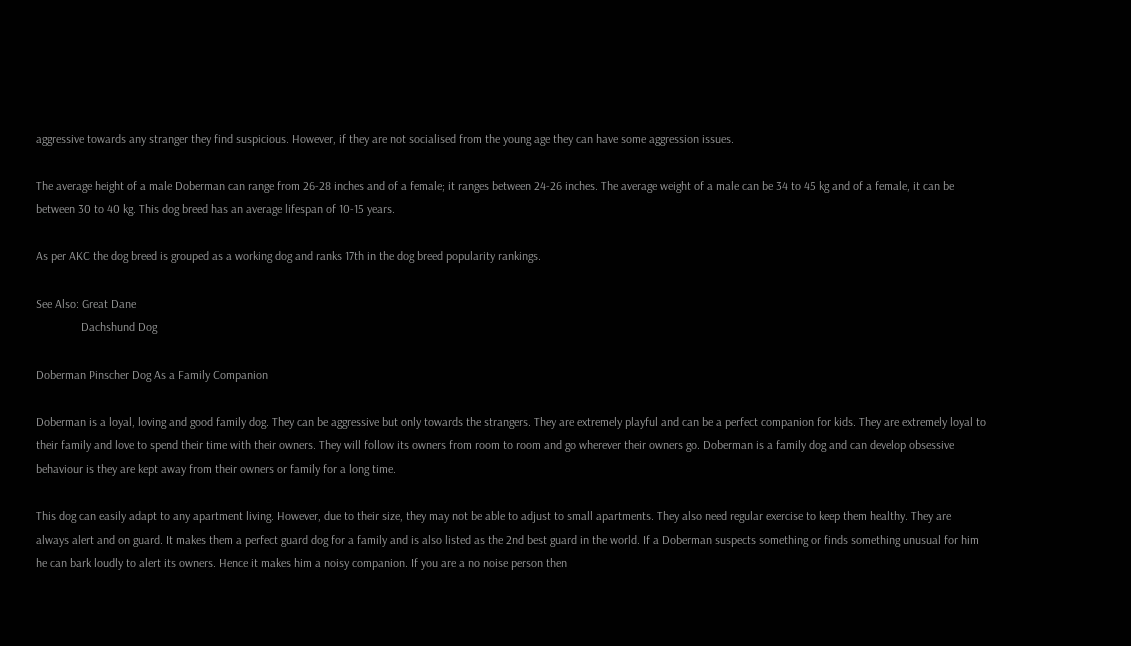aggressive towards any stranger they find suspicious. However, if they are not socialised from the young age they can have some aggression issues.

The average height of a male Doberman can range from 26-28 inches and of a female; it ranges between 24-26 inches. The average weight of a male can be 34 to 45 kg and of a female, it can be between 30 to 40 kg. This dog breed has an average lifespan of 10-15 years.

As per AKC the dog breed is grouped as a working dog and ranks 17th in the dog breed popularity rankings.

See Also: Great Dane
               Dachshund Dog

Doberman Pinscher Dog As a Family Companion

Doberman is a loyal, loving and good family dog. They can be aggressive but only towards the strangers. They are extremely playful and can be a perfect companion for kids. They are extremely loyal to their family and love to spend their time with their owners. They will follow its owners from room to room and go wherever their owners go. Doberman is a family dog and can develop obsessive behaviour is they are kept away from their owners or family for a long time.

This dog can easily adapt to any apartment living. However, due to their size, they may not be able to adjust to small apartments. They also need regular exercise to keep them healthy. They are always alert and on guard. It makes them a perfect guard dog for a family and is also listed as the 2nd best guard in the world. If a Doberman suspects something or finds something unusual for him he can bark loudly to alert its owners. Hence it makes him a noisy companion. If you are a no noise person then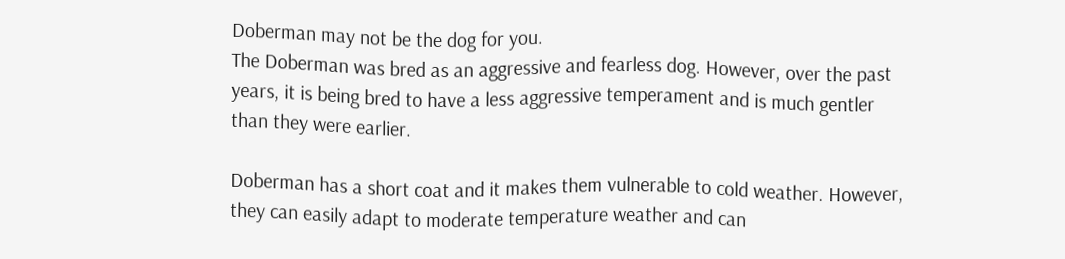Doberman may not be the dog for you.
The Doberman was bred as an aggressive and fearless dog. However, over the past years, it is being bred to have a less aggressive temperament and is much gentler than they were earlier.

Doberman has a short coat and it makes them vulnerable to cold weather. However, they can easily adapt to moderate temperature weather and can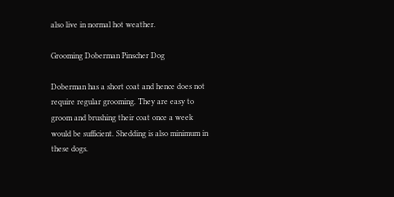also live in normal hot weather.

Grooming Doberman Pinscher Dog

Doberman has a short coat and hence does not require regular grooming. They are easy to groom and brushing their coat once a week would be sufficient. Shedding is also minimum in these dogs.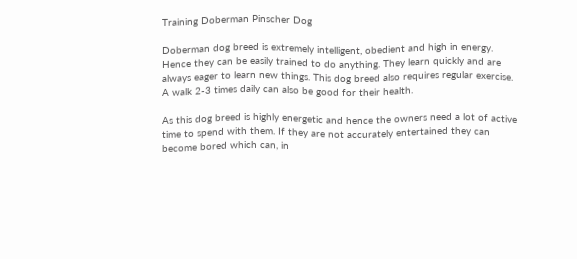Training Doberman Pinscher Dog

Doberman dog breed is extremely intelligent, obedient and high in energy. Hence they can be easily trained to do anything. They learn quickly and are always eager to learn new things. This dog breed also requires regular exercise. A walk 2-3 times daily can also be good for their health.

As this dog breed is highly energetic and hence the owners need a lot of active time to spend with them. If they are not accurately entertained they can become bored which can, in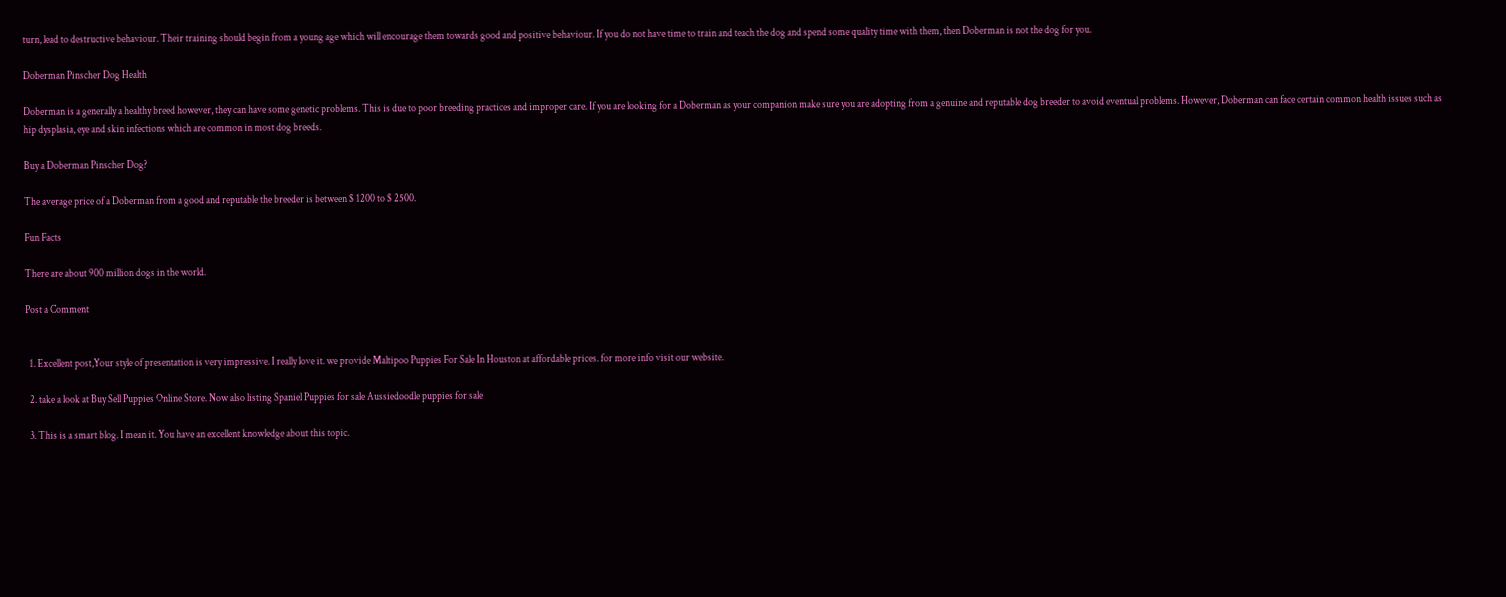turn, lead to destructive behaviour. Their training should begin from a young age which will encourage them towards good and positive behaviour. If you do not have time to train and teach the dog and spend some quality time with them, then Doberman is not the dog for you.

Doberman Pinscher Dog Health

Doberman is a generally a healthy breed however, they can have some genetic problems. This is due to poor breeding practices and improper care. If you are looking for a Doberman as your companion make sure you are adopting from a genuine and reputable dog breeder to avoid eventual problems. However, Doberman can face certain common health issues such as hip dysplasia, eye and skin infections which are common in most dog breeds.

Buy a Doberman Pinscher Dog?

The average price of a Doberman from a good and reputable the breeder is between $ 1200 to $ 2500.

Fun Facts

There are about 900 million dogs in the world.

Post a Comment


  1. Excellent post,Your style of presentation is very impressive. I really love it. we provide Maltipoo Puppies For Sale In Houston at affordable prices. for more info visit our website.

  2. take a look at Buy Sell Puppies Online Store. Now also listing Spaniel Puppies for sale Aussiedoodle puppies for sale

  3. This is a smart blog. I mean it. You have an excellent knowledge about this topic.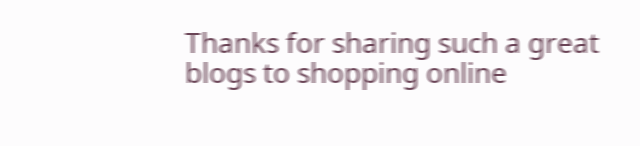Thanks for sharing such a great blogs to shopping online